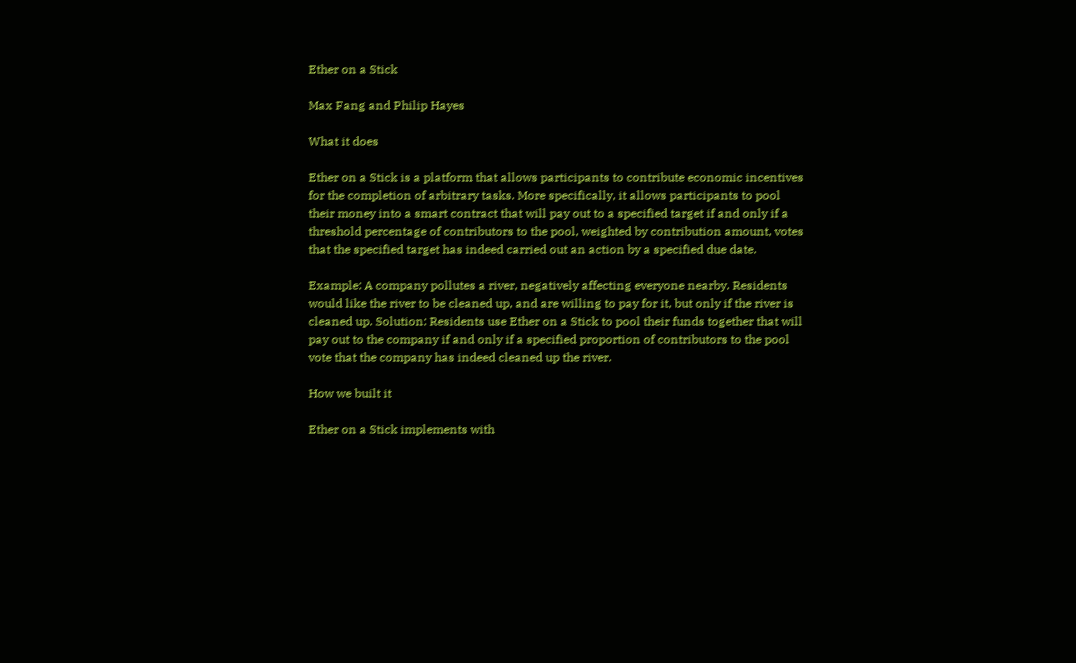Ether on a Stick

Max Fang and Philip Hayes

What it does

Ether on a Stick is a platform that allows participants to contribute economic incentives for the completion of arbitrary tasks. More specifically, it allows participants to pool their money into a smart contract that will pay out to a specified target if and only if a threshold percentage of contributors to the pool, weighted by contribution amount, votes that the specified target has indeed carried out an action by a specified due date.

Example: A company pollutes a river, negatively affecting everyone nearby. Residents would like the river to be cleaned up, and are willing to pay for it, but only if the river is cleaned up. Solution: Residents use Ether on a Stick to pool their funds together that will pay out to the company if and only if a specified proportion of contributors to the pool vote that the company has indeed cleaned up the river.

How we built it

Ether on a Stick implements with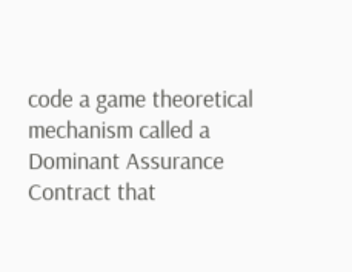code a game theoretical mechanism called a Dominant Assurance Contract that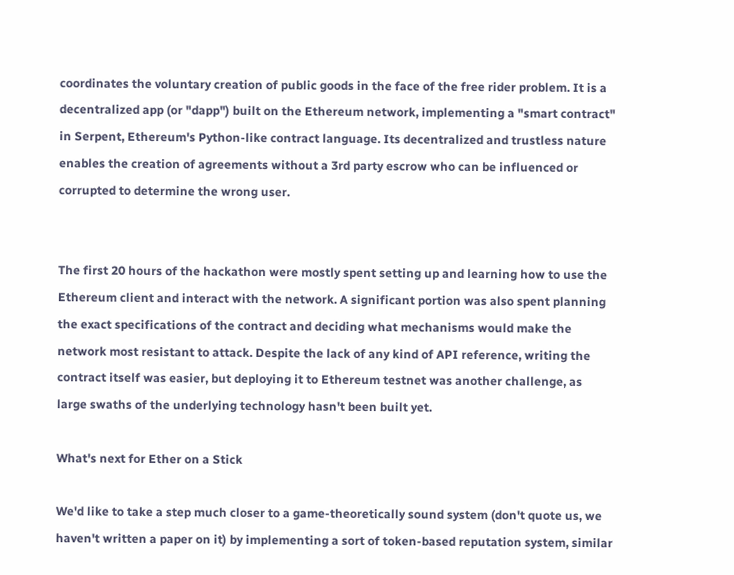coordinates the voluntary creation of public goods in the face of the free rider problem. It is a decentralized app (or "dapp") built on the Ethereum network, implementing a "smart contract" in Serpent, Ethereum's Python-like contract language. Its decentralized and trustless nature enables the creation of agreements without a 3rd party escrow who can be influenced or corrupted to determine the wrong user.


The first 20 hours of the hackathon were mostly spent setting up and learning how to use the Ethereum client and interact with the network. A significant portion was also spent planning the exact specifications of the contract and deciding what mechanisms would make the network most resistant to attack. Despite the lack of any kind of API reference, writing the contract itself was easier, but deploying it to Ethereum testnet was another challenge, as large swaths of the underlying technology hasn't been built yet.

What's next for Ether on a Stick

We'd like to take a step much closer to a game-theoretically sound system (don't quote us, we haven't written a paper on it) by implementing a sort of token-based reputation system, similar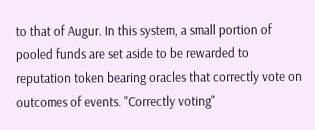to that of Augur. In this system, a small portion of pooled funds are set aside to be rewarded to reputation token bearing oracles that correctly vote on outcomes of events. "Correctly voting"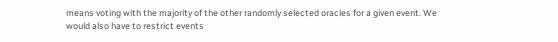means voting with the majority of the other randomly selected oracles for a given event. We would also have to restrict events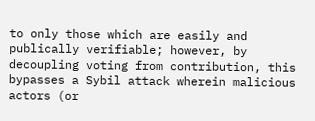to only those which are easily and publically verifiable; however, by decoupling voting from contribution, this bypasses a Sybil attack wherein malicious actors (or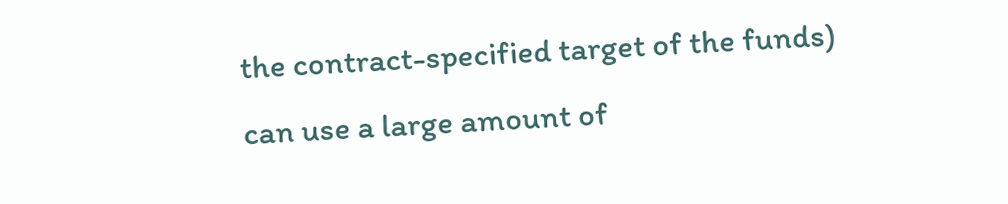the contract-specified target of the funds) can use a large amount of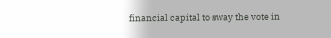financial capital to sway the vote in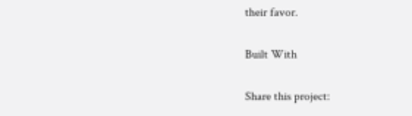their favor.

Built With

Share this project: